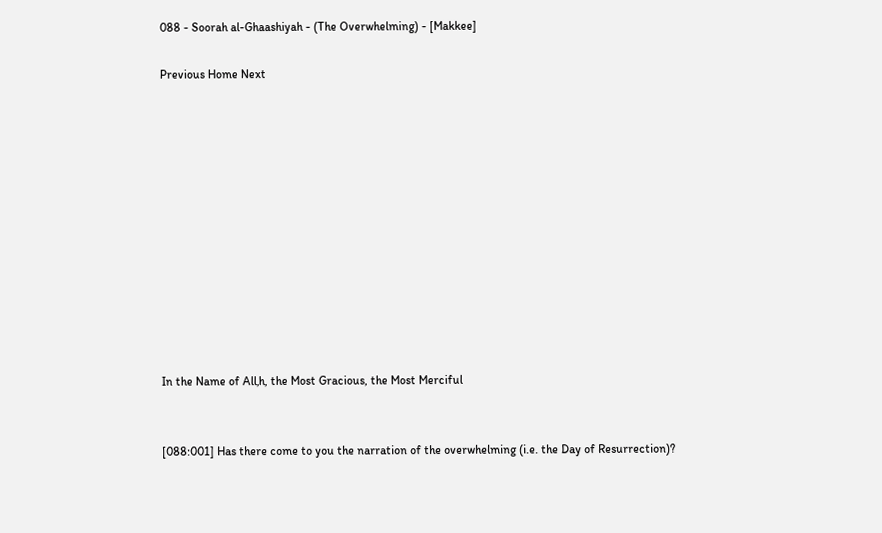088 - Soorah al-Ghaashiyah - (The Overwhelming) - [Makkee]

Previous Home Next












In the Name of All‚h, the Most Gracious, the Most Merciful


[088:001] Has there come to you the narration of the overwhelming (i.e. the Day of Resurrection)?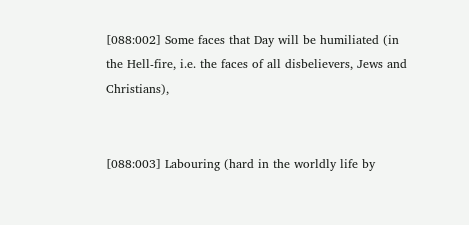[088:002] Some faces that Day will be humiliated (in the Hell-fire, i.e. the faces of all disbelievers, Jews and Christians),


[088:003] Labouring (hard in the worldly life by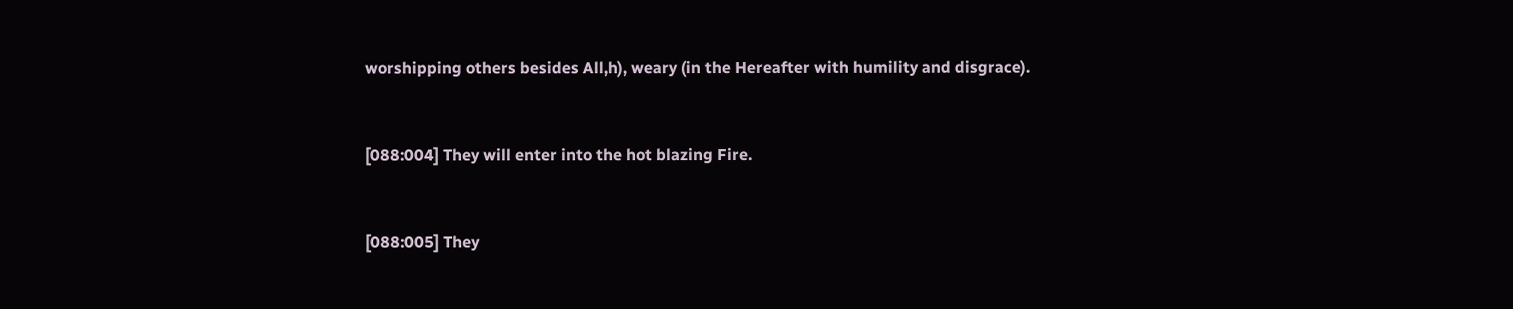worshipping others besides All‚h), weary (in the Hereafter with humility and disgrace).


[088:004] They will enter into the hot blazing Fire.


[088:005] They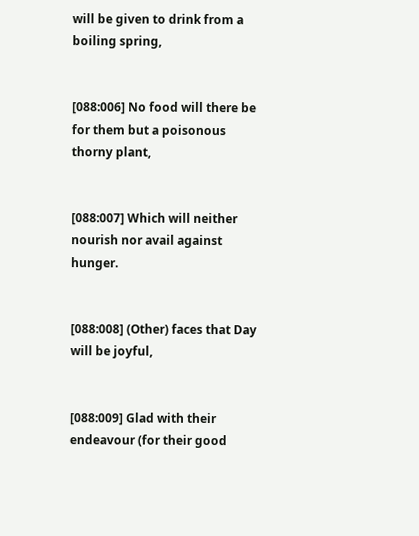will be given to drink from a boiling spring,


[088:006] No food will there be for them but a poisonous thorny plant,


[088:007] Which will neither nourish nor avail against hunger.


[088:008] (Other) faces that Day will be joyful,


[088:009] Glad with their endeavour (for their good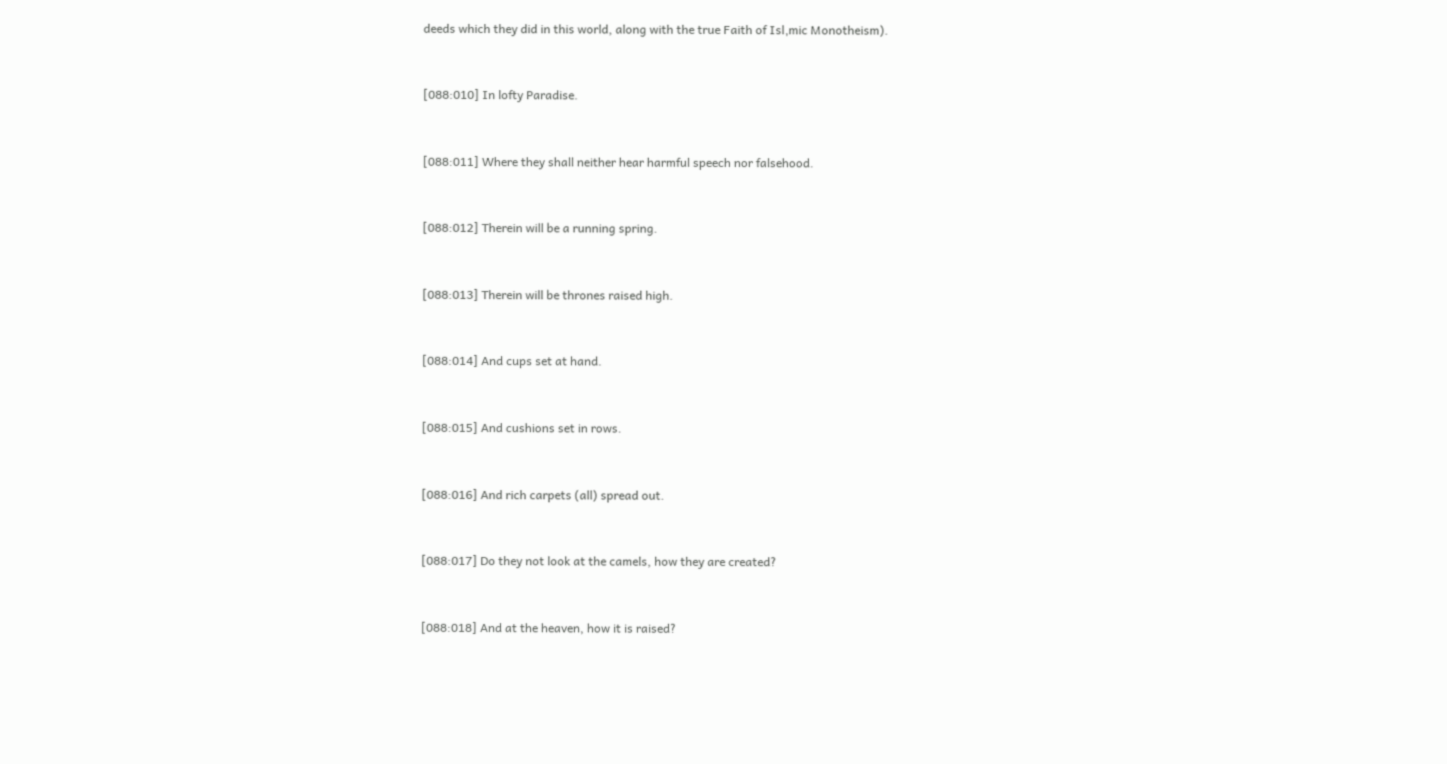deeds which they did in this world, along with the true Faith of Isl‚mic Monotheism).


[088:010] In lofty Paradise.


[088:011] Where they shall neither hear harmful speech nor falsehood.


[088:012] Therein will be a running spring.


[088:013] Therein will be thrones raised high.


[088:014] And cups set at hand.


[088:015] And cushions set in rows.


[088:016] And rich carpets (all) spread out.


[088:017] Do they not look at the camels, how they are created?


[088:018] And at the heaven, how it is raised?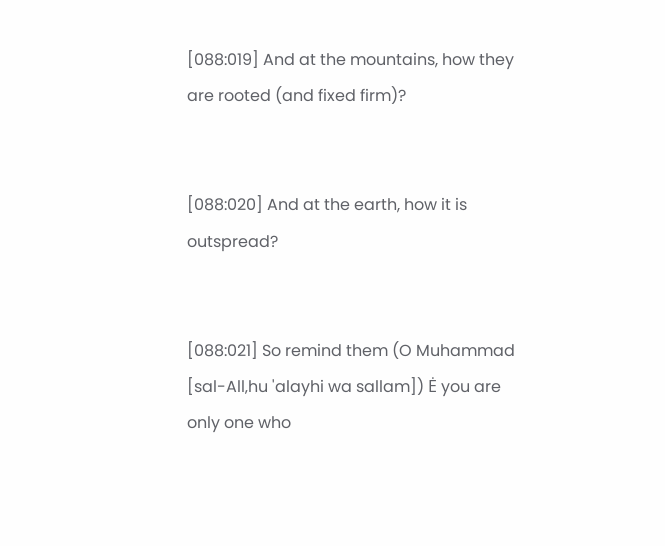[088:019] And at the mountains, how they are rooted (and fixed firm)?


[088:020] And at the earth, how it is outspread?


[088:021] So remind them (O Muhammad [sal-All‚hu 'alayhi wa sallam]) Ė you are only one who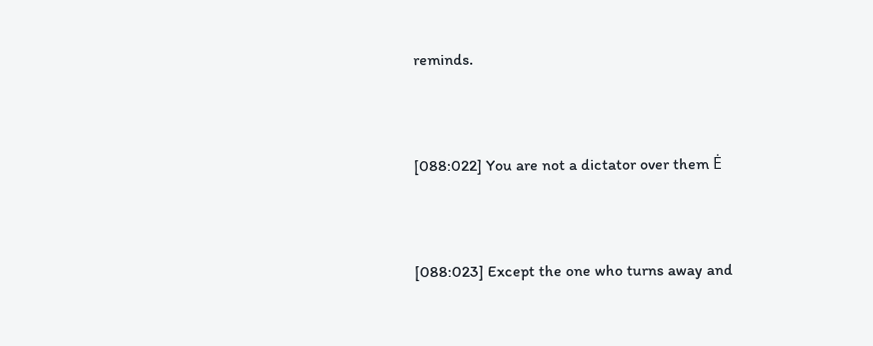reminds.


[088:022] You are not a dictator over them Ė


[088:023] Except the one who turns away and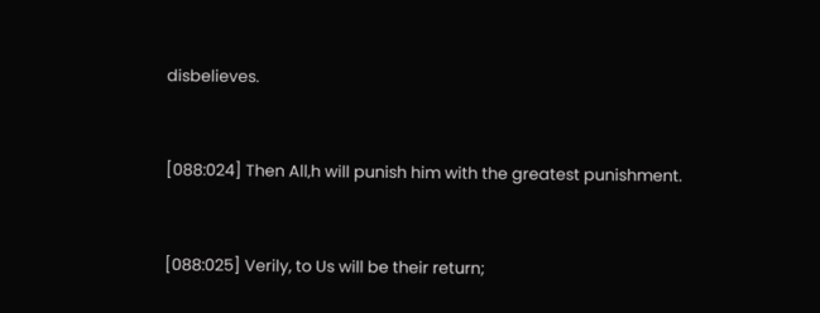disbelieves.


[088:024] Then All‚h will punish him with the greatest punishment.


[088:025] Verily, to Us will be their return;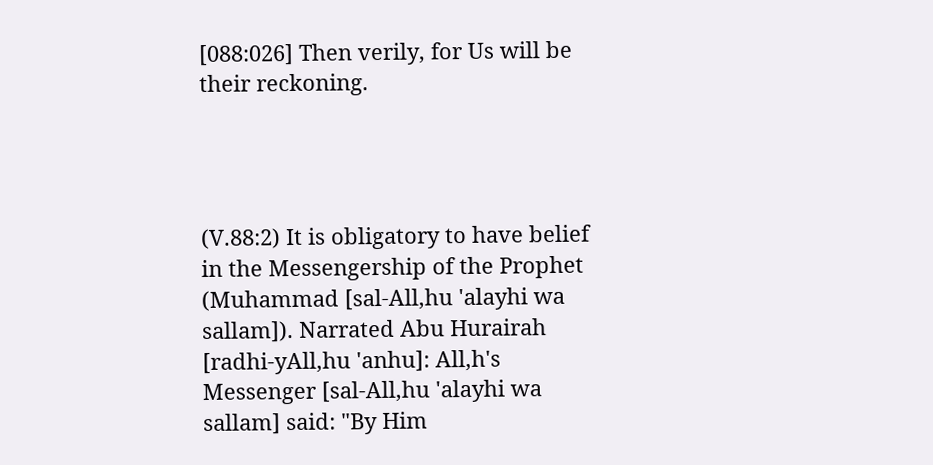[088:026] Then verily, for Us will be their reckoning.




(V.88:2) It is obligatory to have belief in the Messengership of the Prophet (Muhammad [sal-All‚hu 'alayhi wa sallam]). Narrated Abu Hurairah [radhi-yAll‚hu 'anhu]: All‚h's Messenger [sal-All‚hu 'alayhi wa sallam] said: "By Him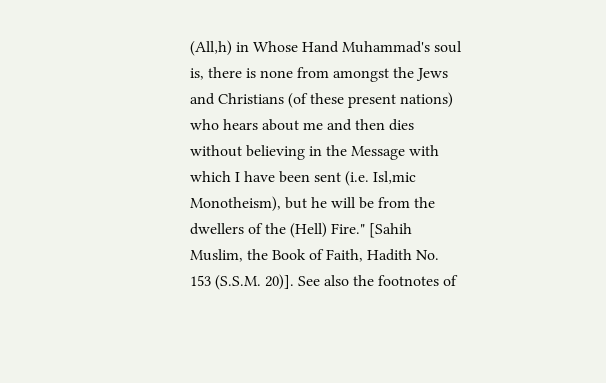(All‚h) in Whose Hand Muhammad's soul is, there is none from amongst the Jews and Christians (of these present nations) who hears about me and then dies without believing in the Message with which I have been sent (i.e. Isl‚mic Monotheism), but he will be from the dwellers of the (Hell) Fire." [Sahih Muslim, the Book of Faith, Hadith No. 153 (S.S.M. 20)]. See also the footnotes of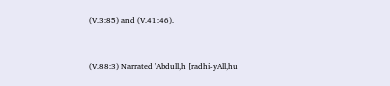(V.3:85) and (V.41:46).


(V.88:3) Narrated 'Abdull‚h [radhi-yAll‚hu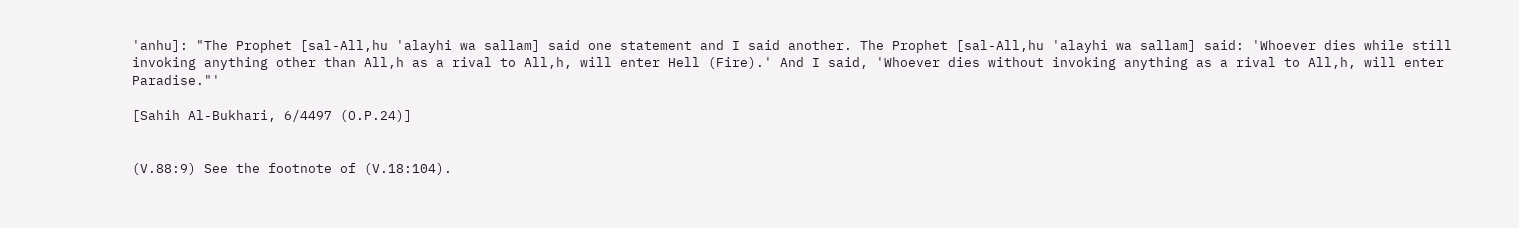'anhu]: "The Prophet [sal-All‚hu 'alayhi wa sallam] said one statement and I said another. The Prophet [sal-All‚hu 'alayhi wa sallam] said: 'Whoever dies while still invoking anything other than All‚h as a rival to All‚h, will enter Hell (Fire).' And I said, 'Whoever dies without invoking anything as a rival to All‚h, will enter Paradise."'

[Sahih Al-Bukhari, 6/4497 (O.P.24)]


(V.88:9) See the footnote of (V.18:104).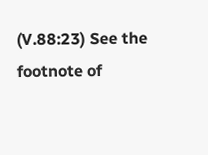(V.88:23) See the footnote of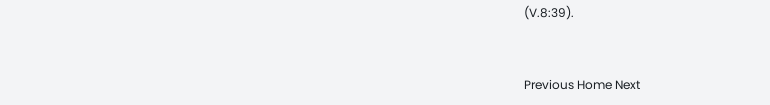(V.8:39).


Previous Home Next